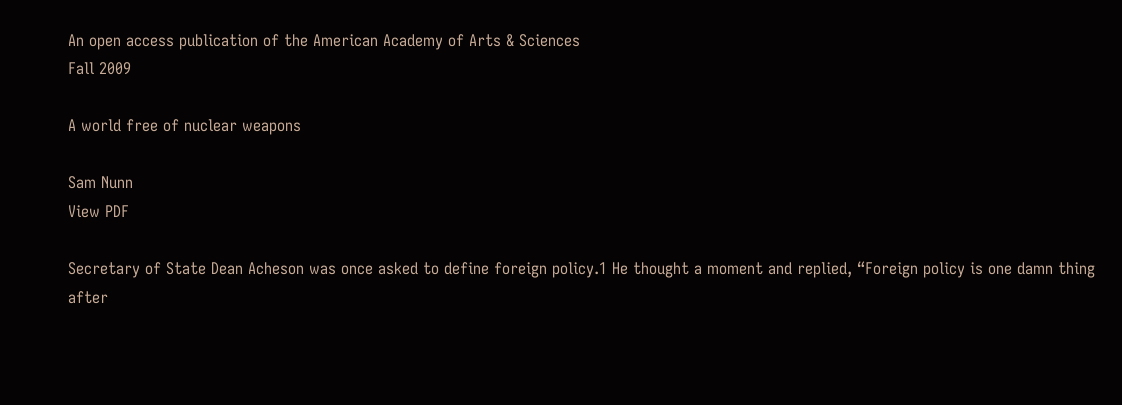An open access publication of the American Academy of Arts & Sciences
Fall 2009

A world free of nuclear weapons

Sam Nunn
View PDF

Secretary of State Dean Acheson was once asked to define foreign policy.1 He thought a moment and replied, “Foreign policy is one damn thing after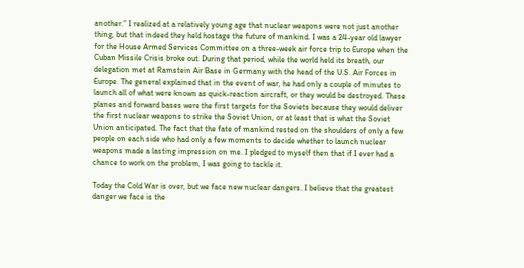another.” I realized at a relatively young age that nuclear weapons were not just another thing, but that indeed they held hostage the future of mankind. I was a 24-year old lawyer for the House Armed Services Committee on a three-week air force trip to Europe when the Cuban Missile Crisis broke out. During that period, while the world held its breath, our delegation met at Ramstein Air Base in Germany with the head of the U.S. Air Forces in Europe. The general explained that in the event of war, he had only a couple of minutes to launch all of what were known as quick-reaction aircraft, or they would be destroyed. These planes and forward bases were the first targets for the Soviets because they would deliver the first nuclear weapons to strike the Soviet Union, or at least that is what the Soviet Union anticipated. The fact that the fate of mankind rested on the shoulders of only a few people on each side who had only a few moments to decide whether to launch nuclear weapons made a lasting impression on me. I pledged to myself then that if I ever had a chance to work on the problem, I was going to tackle it.

Today the Cold War is over, but we face new nuclear dangers. I believe that the greatest danger we face is the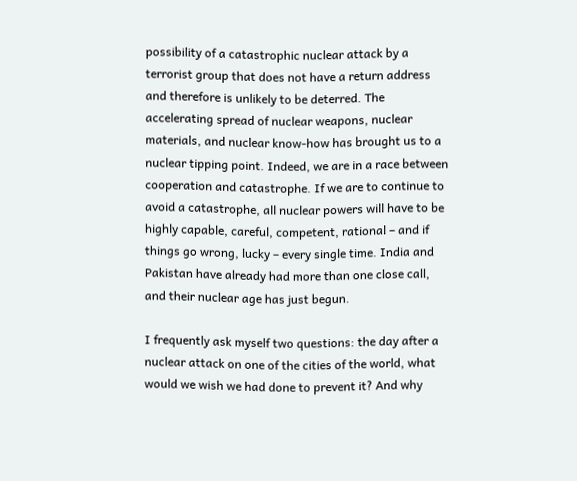possibility of a catastrophic nuclear attack by a terrorist group that does not have a return address and therefore is unlikely to be deterred. The accelerating spread of nuclear weapons, nuclear materials, and nuclear know-how has brought us to a nuclear tipping point. Indeed, we are in a race between cooperation and catastrophe. If we are to continue to avoid a catastrophe, all nuclear powers will have to be highly capable, careful, competent, rational – and if things go wrong, lucky – every single time. India and Pakistan have already had more than one close call, and their nuclear age has just begun.

I frequently ask myself two questions: the day after a nuclear attack on one of the cities of the world, what would we wish we had done to prevent it? And why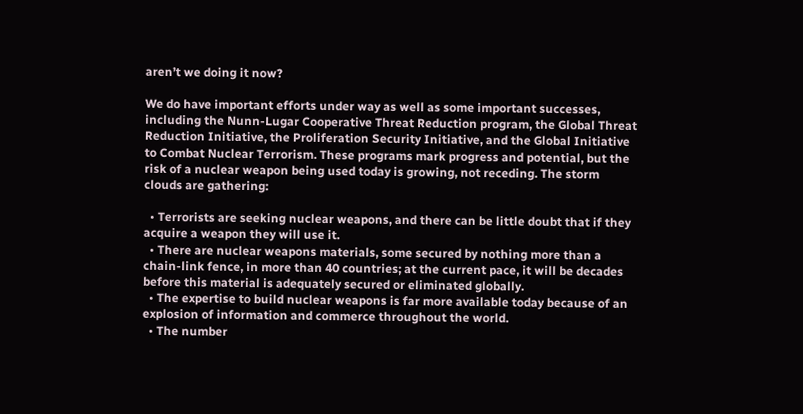aren’t we doing it now?

We do have important efforts under way as well as some important successes, including the Nunn-Lugar Cooperative Threat Reduction program, the Global Threat Reduction Initiative, the Proliferation Security Initiative, and the Global Initiative to Combat Nuclear Terrorism. These programs mark progress and potential, but the risk of a nuclear weapon being used today is growing, not receding. The storm clouds are gathering:

  • Terrorists are seeking nuclear weapons, and there can be little doubt that if they acquire a weapon they will use it.
  • There are nuclear weapons materials, some secured by nothing more than a chain-link fence, in more than 40 countries; at the current pace, it will be decades before this material is adequately secured or eliminated globally.
  • The expertise to build nuclear weapons is far more available today because of an explosion of information and commerce throughout the world.
  • The number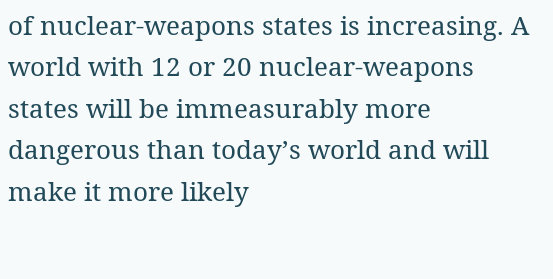of nuclear-weapons states is increasing. A world with 12 or 20 nuclear-weapons states will be immeasurably more dangerous than today’s world and will make it more likely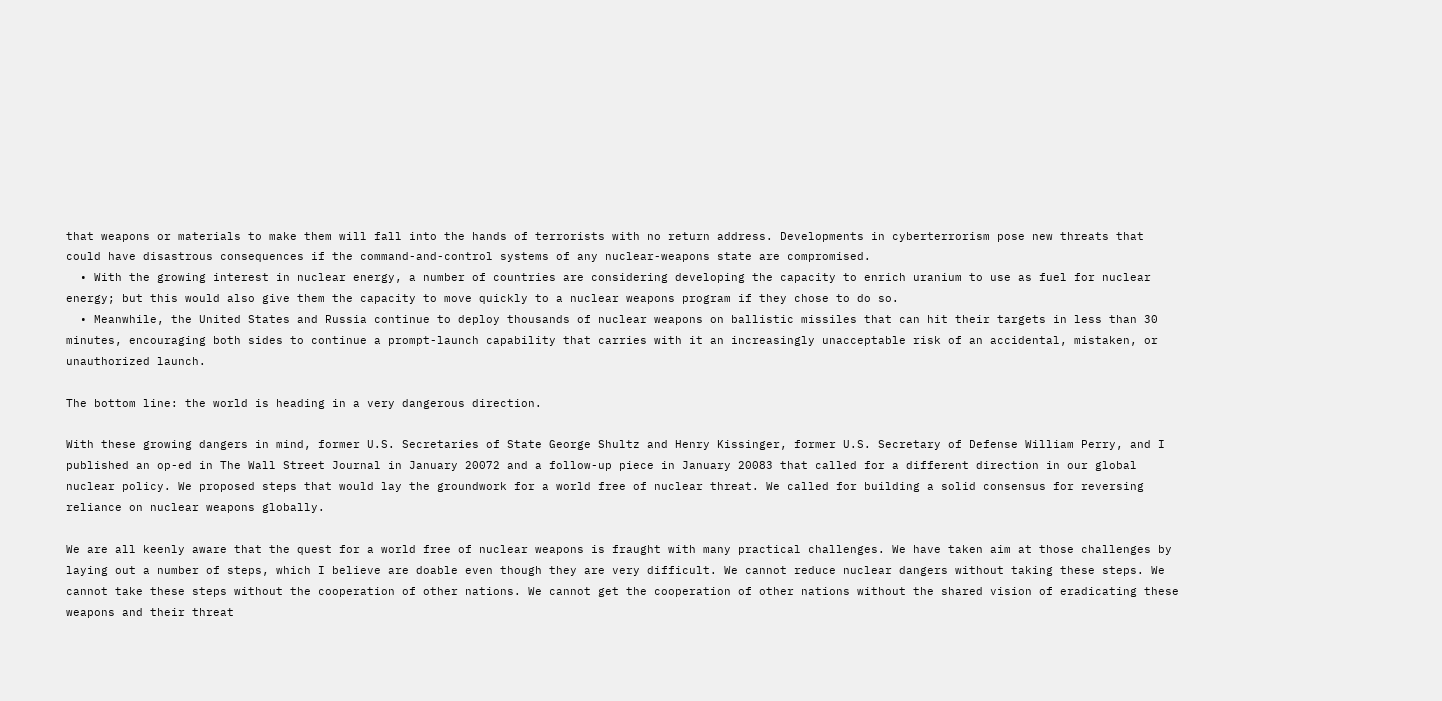that weapons or materials to make them will fall into the hands of terrorists with no return address. Developments in cyberterrorism pose new threats that could have disastrous consequences if the command-and-control systems of any nuclear-weapons state are compromised.
  • With the growing interest in nuclear energy, a number of countries are considering developing the capacity to enrich uranium to use as fuel for nuclear energy; but this would also give them the capacity to move quickly to a nuclear weapons program if they chose to do so.
  • Meanwhile, the United States and Russia continue to deploy thousands of nuclear weapons on ballistic missiles that can hit their targets in less than 30 minutes, encouraging both sides to continue a prompt-launch capability that carries with it an increasingly unacceptable risk of an accidental, mistaken, or unauthorized launch.

The bottom line: the world is heading in a very dangerous direction.

With these growing dangers in mind, former U.S. Secretaries of State George Shultz and Henry Kissinger, former U.S. Secretary of Defense William Perry, and I published an op-ed in The Wall Street Journal in January 20072 and a follow-up piece in January 20083 that called for a different direction in our global nuclear policy. We proposed steps that would lay the groundwork for a world free of nuclear threat. We called for building a solid consensus for reversing reliance on nuclear weapons globally.

We are all keenly aware that the quest for a world free of nuclear weapons is fraught with many practical challenges. We have taken aim at those challenges by laying out a number of steps, which I believe are doable even though they are very difficult. We cannot reduce nuclear dangers without taking these steps. We cannot take these steps without the cooperation of other nations. We cannot get the cooperation of other nations without the shared vision of eradicating these weapons and their threat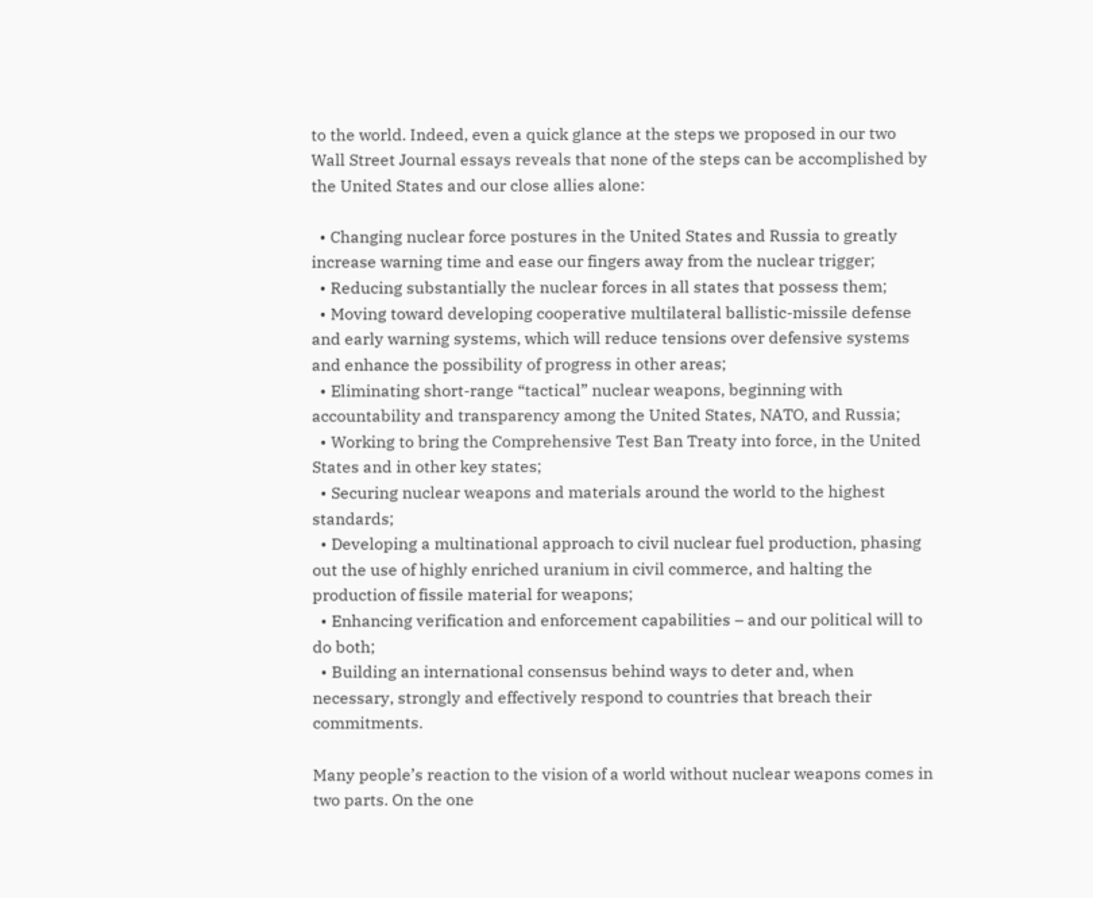to the world. Indeed, even a quick glance at the steps we proposed in our two Wall Street Journal essays reveals that none of the steps can be accomplished by the United States and our close allies alone:

  • Changing nuclear force postures in the United States and Russia to greatly increase warning time and ease our fingers away from the nuclear trigger;
  • Reducing substantially the nuclear forces in all states that possess them;
  • Moving toward developing cooperative multilateral ballistic-missile defense and early warning systems, which will reduce tensions over defensive systems and enhance the possibility of progress in other areas;
  • Eliminating short-range “tactical” nuclear weapons, beginning with accountability and transparency among the United States, NATO, and Russia;
  • Working to bring the Comprehensive Test Ban Treaty into force, in the United States and in other key states;
  • Securing nuclear weapons and materials around the world to the highest standards;
  • Developing a multinational approach to civil nuclear fuel production, phasing out the use of highly enriched uranium in civil commerce, and halting the production of fissile material for weapons;
  • Enhancing verification and enforcement capabilities – and our political will to do both;
  • Building an international consensus behind ways to deter and, when necessary, strongly and effectively respond to countries that breach their commitments.

Many people’s reaction to the vision of a world without nuclear weapons comes in two parts. On the one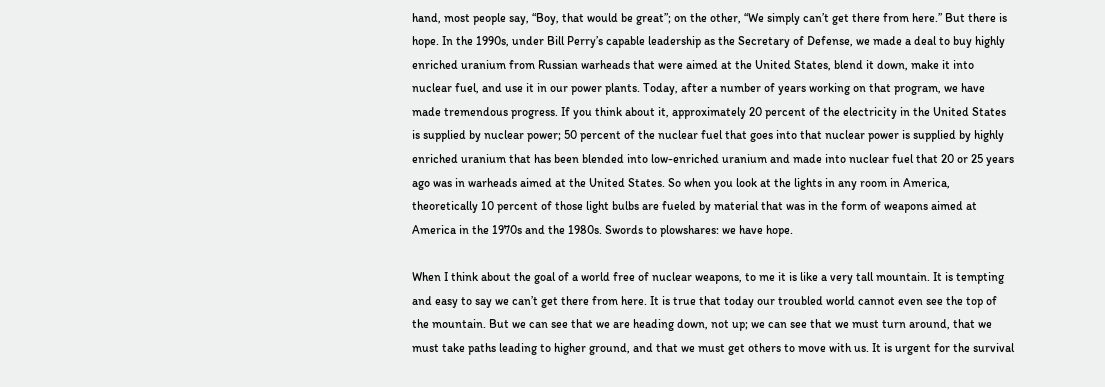hand, most people say, “Boy, that would be great”; on the other, “We simply can’t get there from here.” But there is hope. In the 1990s, under Bill Perry’s capable leadership as the Secretary of Defense, we made a deal to buy highly enriched uranium from Russian warheads that were aimed at the United States, blend it down, make it into nuclear fuel, and use it in our power plants. Today, after a number of years working on that program, we have made tremendous progress. If you think about it, approximately 20 percent of the electricity in the United States is supplied by nuclear power; 50 percent of the nuclear fuel that goes into that nuclear power is supplied by highly enriched uranium that has been blended into low-enriched uranium and made into nuclear fuel that 20 or 25 years ago was in warheads aimed at the United States. So when you look at the lights in any room in America, theoretically 10 percent of those light bulbs are fueled by material that was in the form of weapons aimed at America in the 1970s and the 1980s. Swords to plowshares: we have hope.

When I think about the goal of a world free of nuclear weapons, to me it is like a very tall mountain. It is tempting and easy to say we can’t get there from here. It is true that today our troubled world cannot even see the top of the mountain. But we can see that we are heading down, not up; we can see that we must turn around, that we must take paths leading to higher ground, and that we must get others to move with us. It is urgent for the survival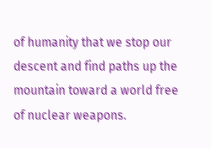of humanity that we stop our descent and find paths up the mountain toward a world free of nuclear weapons.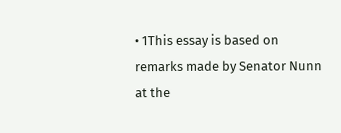• 1This essay is based on remarks made by Senator Nunn at the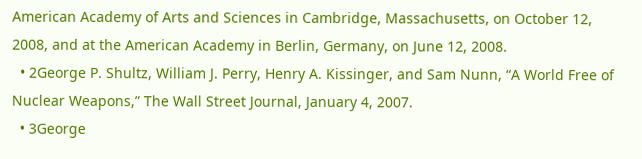American Academy of Arts and Sciences in Cambridge, Massachusetts, on October 12, 2008, and at the American Academy in Berlin, Germany, on June 12, 2008.
  • 2George P. Shultz, William J. Perry, Henry A. Kissinger, and Sam Nunn, “A World Free of Nuclear Weapons,” The Wall Street Journal, January 4, 2007.
  • 3George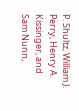P. Shultz, William J. Perry, Henry A. Kissinger, and Sam Nunn,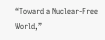“Toward a Nuclear-Free World,”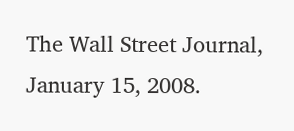The Wall Street Journal, January 15, 2008.